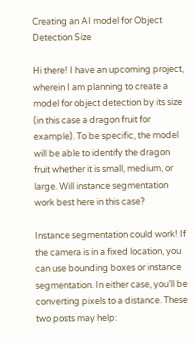Creating an AI model for Object Detection Size

Hi there! I have an upcoming project, wherein I am planning to create a model for object detection by its size (in this case a dragon fruit for example). To be specific, the model will be able to identify the dragon fruit whether it is small, medium, or large. Will instance segmentation work best here in this case?

Instance segmentation could work! If the camera is in a fixed location, you can use bounding boxes or instance segmentation. In either case, you’ll be converting pixels to a distance. These two posts may help: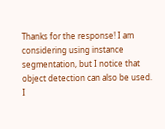Thanks for the response! I am considering using instance segmentation, but I notice that object detection can also be used. I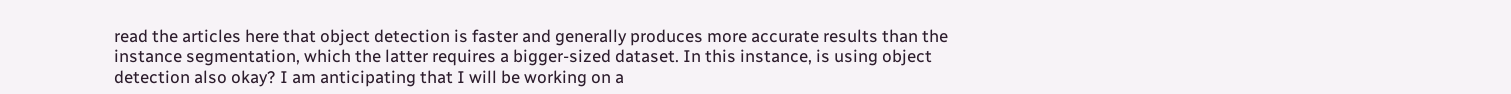read the articles here that object detection is faster and generally produces more accurate results than the instance segmentation, which the latter requires a bigger-sized dataset. In this instance, is using object detection also okay? I am anticipating that I will be working on a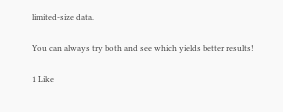limited-size data.

You can always try both and see which yields better results!

1 Like